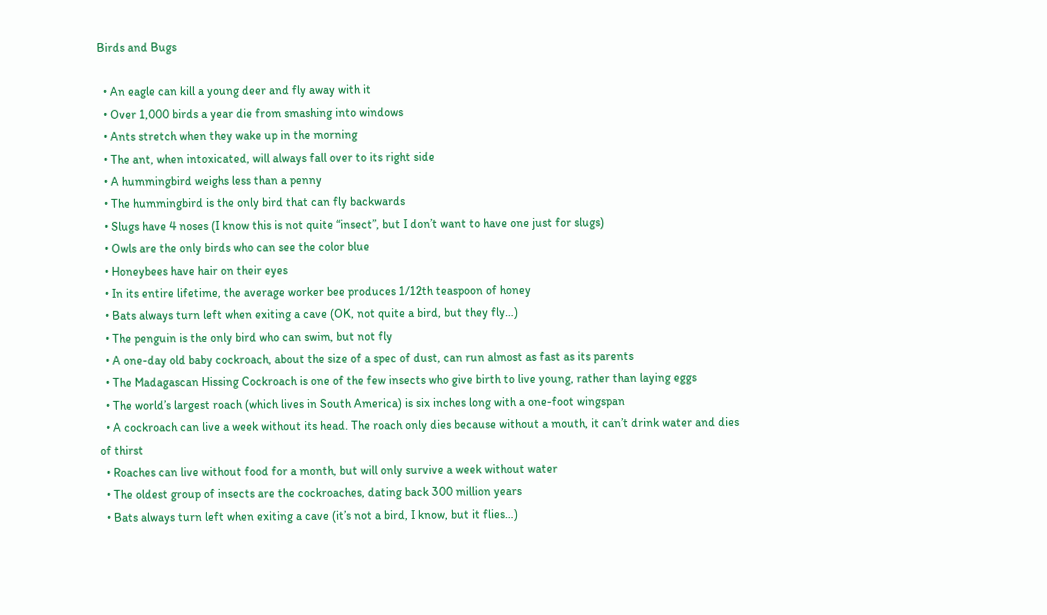Birds and Bugs

  • An eagle can kill a young deer and fly away with it
  • Over 1,000 birds a year die from smashing into windows
  • Ants stretch when they wake up in the morning
  • The ant, when intoxicated, will always fall over to its right side
  • A hummingbird weighs less than a penny
  • The hummingbird is the only bird that can fly backwards
  • Slugs have 4 noses (I know this is not quite “insect”, but I don’t want to have one just for slugs)
  • Owls are the only birds who can see the color blue
  • Honeybees have hair on their eyes
  • In its entire lifetime, the average worker bee produces 1/12th teaspoon of honey
  • Bats always turn left when exiting a cave (OK, not quite a bird, but they fly…)
  • The penguin is the only bird who can swim, but not fly
  • A one-day old baby cockroach, about the size of a spec of dust, can run almost as fast as its parents
  • The Madagascan Hissing Cockroach is one of the few insects who give birth to live young, rather than laying eggs
  • The world’s largest roach (which lives in South America) is six inches long with a one-foot wingspan
  • A cockroach can live a week without its head. The roach only dies because without a mouth, it can’t drink water and dies of thirst
  • Roaches can live without food for a month, but will only survive a week without water
  • The oldest group of insects are the cockroaches, dating back 300 million years
  • Bats always turn left when exiting a cave (it’s not a bird, I know, but it flies…)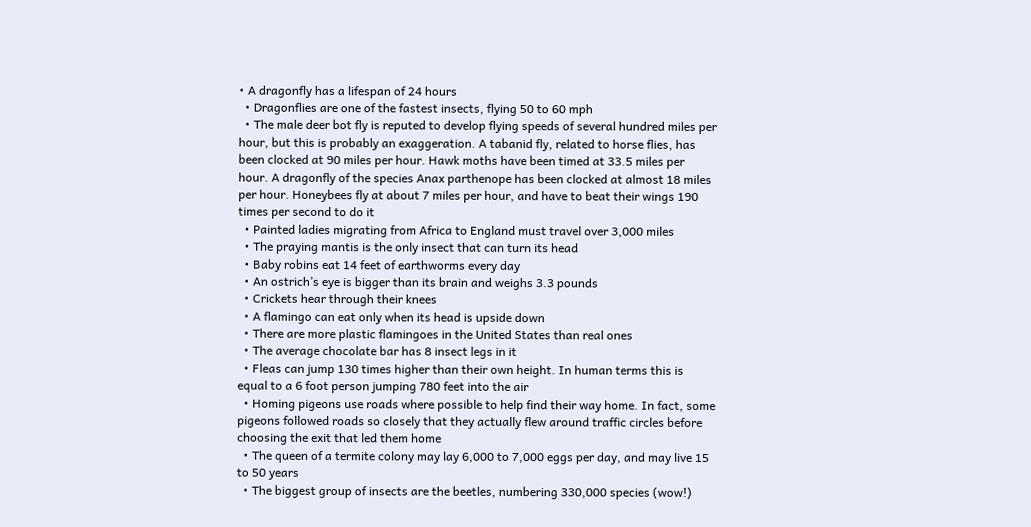• A dragonfly has a lifespan of 24 hours
  • Dragonflies are one of the fastest insects, flying 50 to 60 mph
  • The male deer bot fly is reputed to develop flying speeds of several hundred miles per hour, but this is probably an exaggeration. A tabanid fly, related to horse flies, has been clocked at 90 miles per hour. Hawk moths have been timed at 33.5 miles per hour. A dragonfly of the species Anax parthenope has been clocked at almost 18 miles per hour. Honeybees fly at about 7 miles per hour, and have to beat their wings 190 times per second to do it
  • Painted ladies migrating from Africa to England must travel over 3,000 miles
  • The praying mantis is the only insect that can turn its head
  • Baby robins eat 14 feet of earthworms every day
  • An ostrich’s eye is bigger than its brain and weighs 3.3 pounds
  • Crickets hear through their knees
  • A flamingo can eat only when its head is upside down
  • There are more plastic flamingoes in the United States than real ones
  • The average chocolate bar has 8 insect legs in it
  • Fleas can jump 130 times higher than their own height. In human terms this is equal to a 6 foot person jumping 780 feet into the air
  • Homing pigeons use roads where possible to help find their way home. In fact, some pigeons followed roads so closely that they actually flew around traffic circles before choosing the exit that led them home
  • The queen of a termite colony may lay 6,000 to 7,000 eggs per day, and may live 15 to 50 years
  • The biggest group of insects are the beetles, numbering 330,000 species (wow!)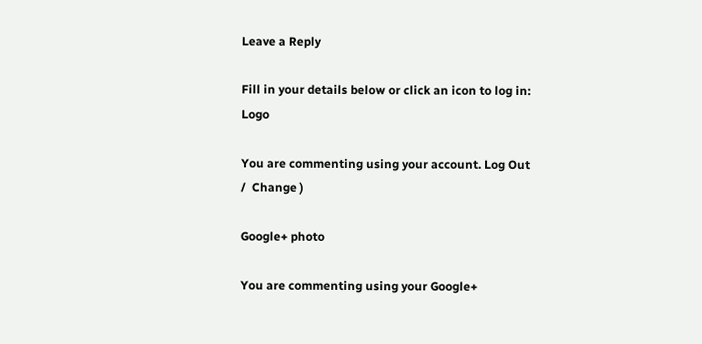Leave a Reply

Fill in your details below or click an icon to log in: Logo

You are commenting using your account. Log Out /  Change )

Google+ photo

You are commenting using your Google+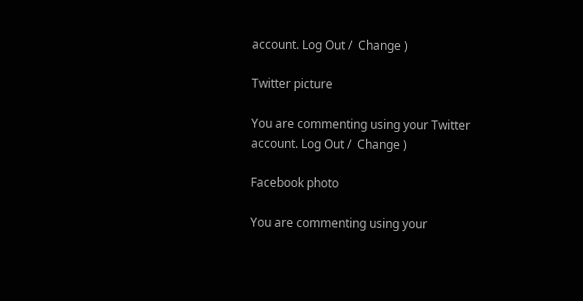account. Log Out /  Change )

Twitter picture

You are commenting using your Twitter account. Log Out /  Change )

Facebook photo

You are commenting using your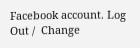Facebook account. Log Out /  Change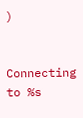)


Connecting to %s